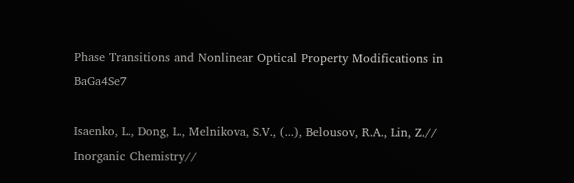Phase Transitions and Nonlinear Optical Property Modifications in BaGa4Se7

Isaenko, L., Dong, L., Melnikova, S.V., (...), Belousov, R.A., Lin, Z.// Inorganic Chemistry//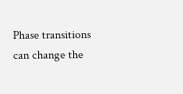Phase transitions can change the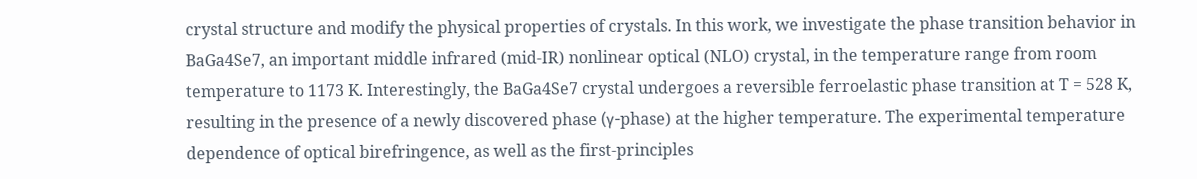crystal structure and modify the physical properties of crystals. In this work, we investigate the phase transition behavior in BaGa4Se7, an important middle infrared (mid-IR) nonlinear optical (NLO) crystal, in the temperature range from room temperature to 1173 K. Interestingly, the BaGa4Se7 crystal undergoes a reversible ferroelastic phase transition at T = 528 K, resulting in the presence of a newly discovered phase (γ-phase) at the higher temperature. The experimental temperature dependence of optical birefringence, as well as the first-principles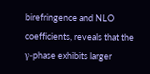birefringence and NLO coefficients, reveals that the γ-phase exhibits larger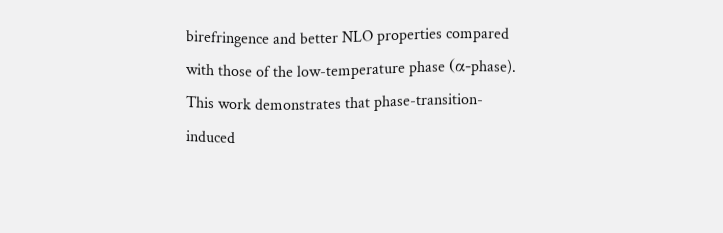birefringence and better NLO properties compared with those of the low-temperature phase (α-phase). This work demonstrates that phase-transition-induced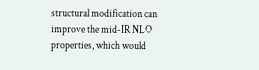structural modification can improve the mid-IR NLO properties, which would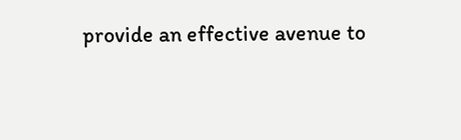provide an effective avenue to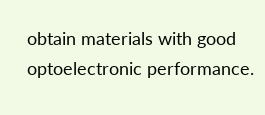obtain materials with good optoelectronic performance.